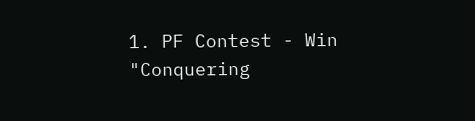1. PF Contest - Win "Conquering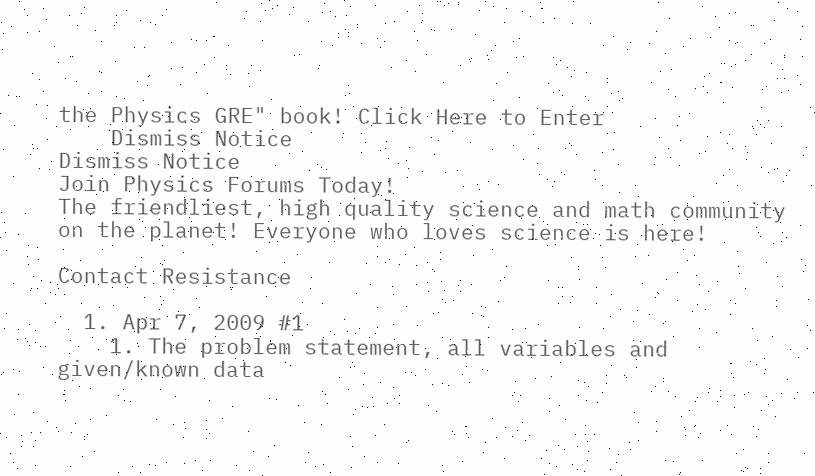the Physics GRE" book! Click Here to Enter
    Dismiss Notice
Dismiss Notice
Join Physics Forums Today!
The friendliest, high quality science and math community on the planet! Everyone who loves science is here!

Contact Resistance

  1. Apr 7, 2009 #1
    1. The problem statement, all variables and given/known data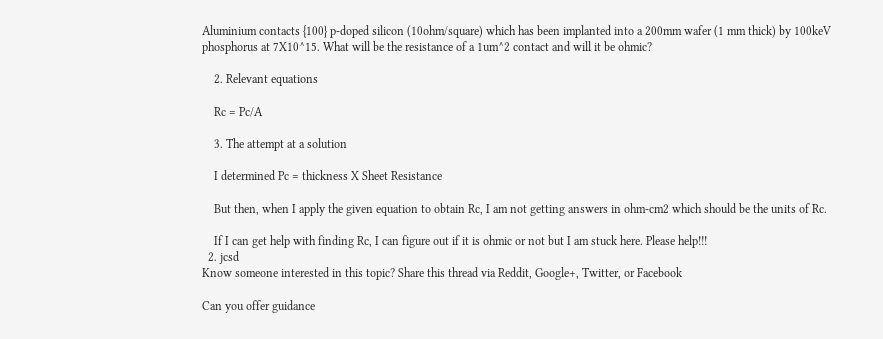Aluminium contacts {100} p-doped silicon (10ohm/square) which has been implanted into a 200mm wafer (1 mm thick) by 100keV phosphorus at 7X10^15. What will be the resistance of a 1um^2 contact and will it be ohmic?

    2. Relevant equations

    Rc = Pc/A

    3. The attempt at a solution

    I determined Pc = thickness X Sheet Resistance

    But then, when I apply the given equation to obtain Rc, I am not getting answers in ohm-cm2 which should be the units of Rc.

    If I can get help with finding Rc, I can figure out if it is ohmic or not but I am stuck here. Please help!!!
  2. jcsd
Know someone interested in this topic? Share this thread via Reddit, Google+, Twitter, or Facebook

Can you offer guidance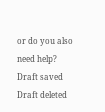or do you also need help?
Draft saved Draft deleted